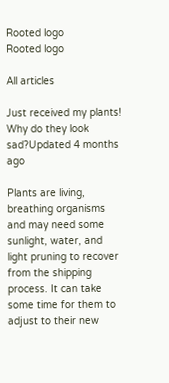Rooted logo
Rooted logo

All articles

Just received my plants! Why do they look sad?Updated 4 months ago

Plants are living, breathing organisms and may need some sunlight, water, and light pruning to recover from the shipping process. It can take some time for them to adjust to their new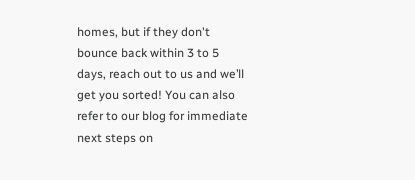homes, but if they don't bounce back within 3 to 5 days, reach out to us and we’ll get you sorted! You can also refer to our blog for immediate next steps on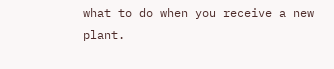what to do when you receive a new plant.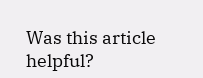Was this article helpful?